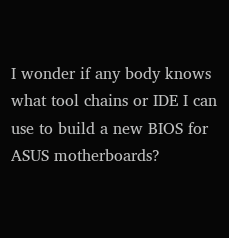I wonder if any body knows what tool chains or IDE I can use to build a new BIOS for ASUS motherboards?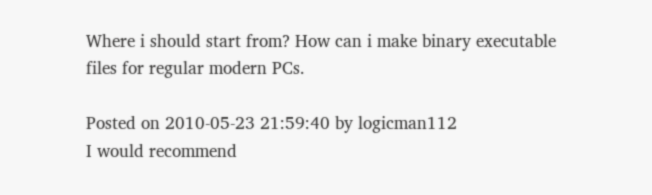Where i should start from? How can i make binary executable files for regular modern PCs.

Posted on 2010-05-23 21:59:40 by logicman112
I would recommend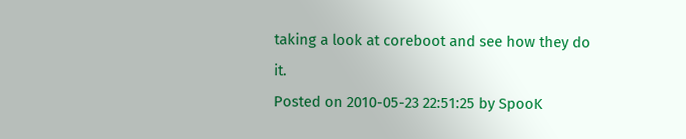taking a look at coreboot and see how they do it.
Posted on 2010-05-23 22:51:25 by SpooK